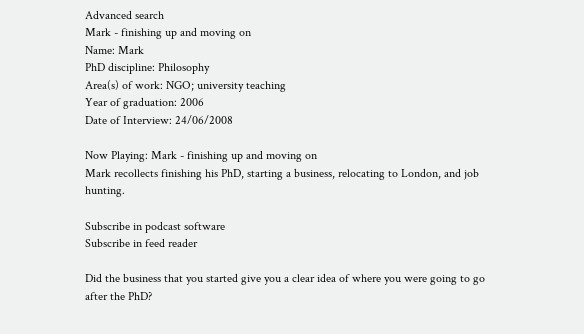Advanced search
Mark - finishing up and moving on
Name: Mark
PhD discipline: Philosophy
Area(s) of work: NGO; university teaching
Year of graduation: 2006
Date of Interview: 24/06/2008

Now Playing: Mark - finishing up and moving on
Mark recollects finishing his PhD, starting a business, relocating to London, and job hunting.

Subscribe in podcast software
Subscribe in feed reader

Did the business that you started give you a clear idea of where you were going to go after the PhD?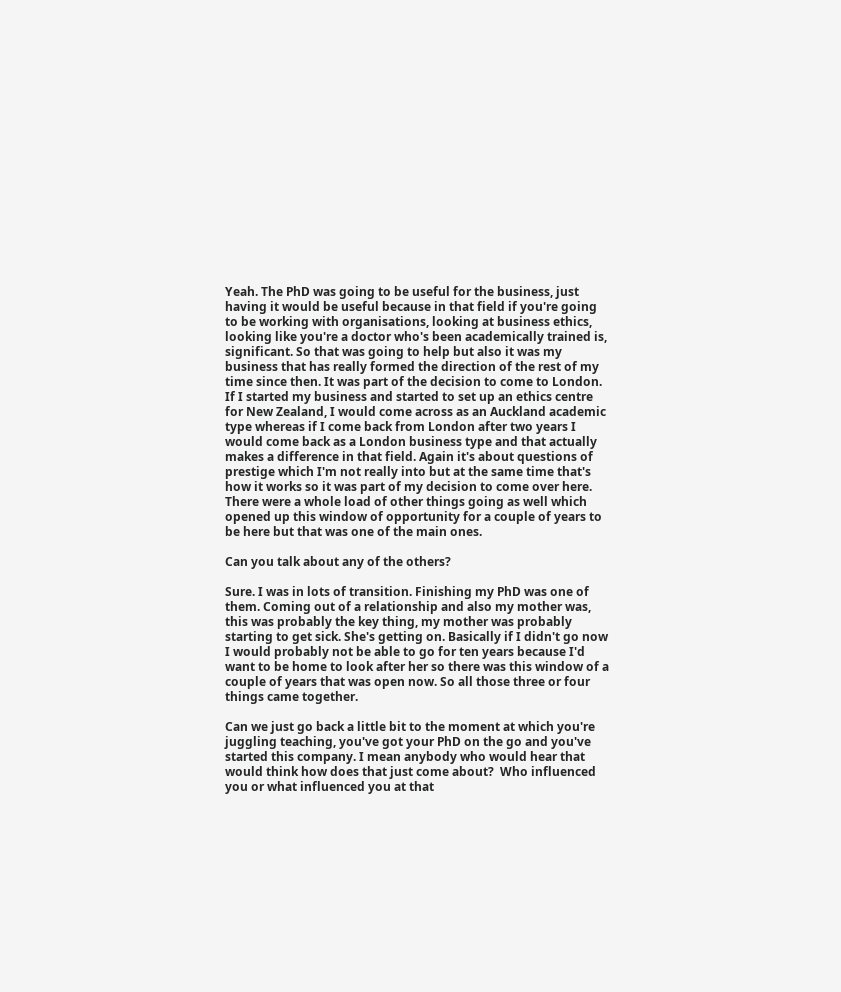Yeah. The PhD was going to be useful for the business, just having it would be useful because in that field if you're going to be working with organisations, looking at business ethics, looking like you're a doctor who's been academically trained is, significant. So that was going to help but also it was my business that has really formed the direction of the rest of my time since then. It was part of the decision to come to London. If I started my business and started to set up an ethics centre for New Zealand, I would come across as an Auckland academic type whereas if I come back from London after two years I would come back as a London business type and that actually makes a difference in that field. Again it's about questions of prestige which I'm not really into but at the same time that's how it works so it was part of my decision to come over here. There were a whole load of other things going as well which opened up this window of opportunity for a couple of years to be here but that was one of the main ones.

Can you talk about any of the others?

Sure. I was in lots of transition. Finishing my PhD was one of them. Coming out of a relationship and also my mother was, this was probably the key thing, my mother was probably starting to get sick. She's getting on. Basically if I didn't go now I would probably not be able to go for ten years because I'd want to be home to look after her so there was this window of a couple of years that was open now. So all those three or four things came together.

Can we just go back a little bit to the moment at which you're juggling teaching, you've got your PhD on the go and you've started this company. I mean anybody who would hear that would think how does that just come about?  Who influenced you or what influenced you at that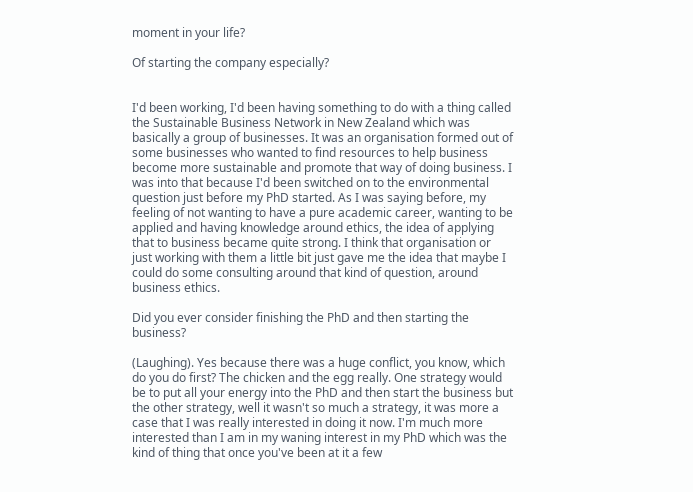moment in your life?

Of starting the company especially?


I'd been working, I'd been having something to do with a thing called the Sustainable Business Network in New Zealand which was basically a group of businesses. It was an organisation formed out of some businesses who wanted to find resources to help business become more sustainable and promote that way of doing business. I was into that because I'd been switched on to the environmental question just before my PhD started. As I was saying before, my feeling of not wanting to have a pure academic career, wanting to be applied and having knowledge around ethics, the idea of applying that to business became quite strong. I think that organisation or just working with them a little bit just gave me the idea that maybe I could do some consulting around that kind of question, around business ethics.

Did you ever consider finishing the PhD and then starting the business?

(Laughing). Yes because there was a huge conflict, you know, which do you do first? The chicken and the egg really. One strategy would be to put all your energy into the PhD and then start the business but the other strategy, well it wasn't so much a strategy, it was more a case that I was really interested in doing it now. I'm much more interested than I am in my waning interest in my PhD which was the kind of thing that once you've been at it a few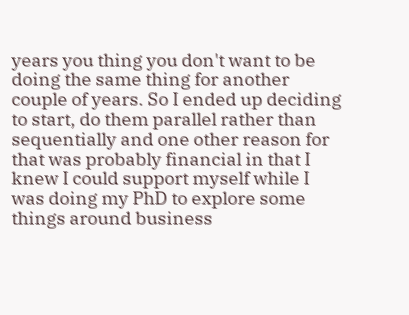years you thing you don't want to be doing the same thing for another couple of years. So I ended up deciding to start, do them parallel rather than sequentially and one other reason for that was probably financial in that I knew I could support myself while I was doing my PhD to explore some things around business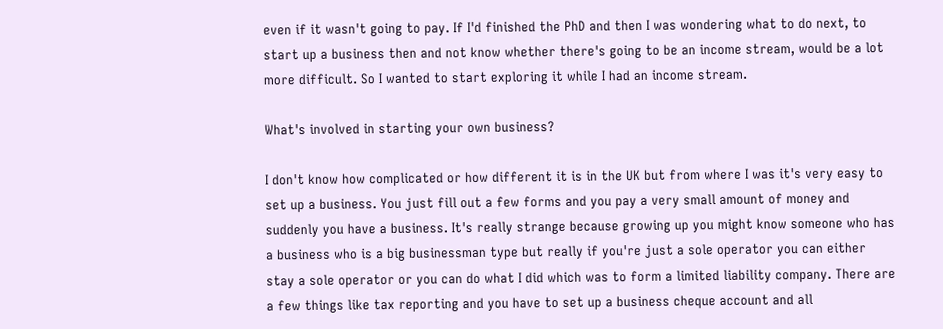even if it wasn't going to pay. If I'd finished the PhD and then I was wondering what to do next, to start up a business then and not know whether there's going to be an income stream, would be a lot more difficult. So I wanted to start exploring it while I had an income stream.

What's involved in starting your own business?

I don't know how complicated or how different it is in the UK but from where I was it's very easy to set up a business. You just fill out a few forms and you pay a very small amount of money and suddenly you have a business. It's really strange because growing up you might know someone who has a business who is a big businessman type but really if you're just a sole operator you can either stay a sole operator or you can do what I did which was to form a limited liability company. There are a few things like tax reporting and you have to set up a business cheque account and all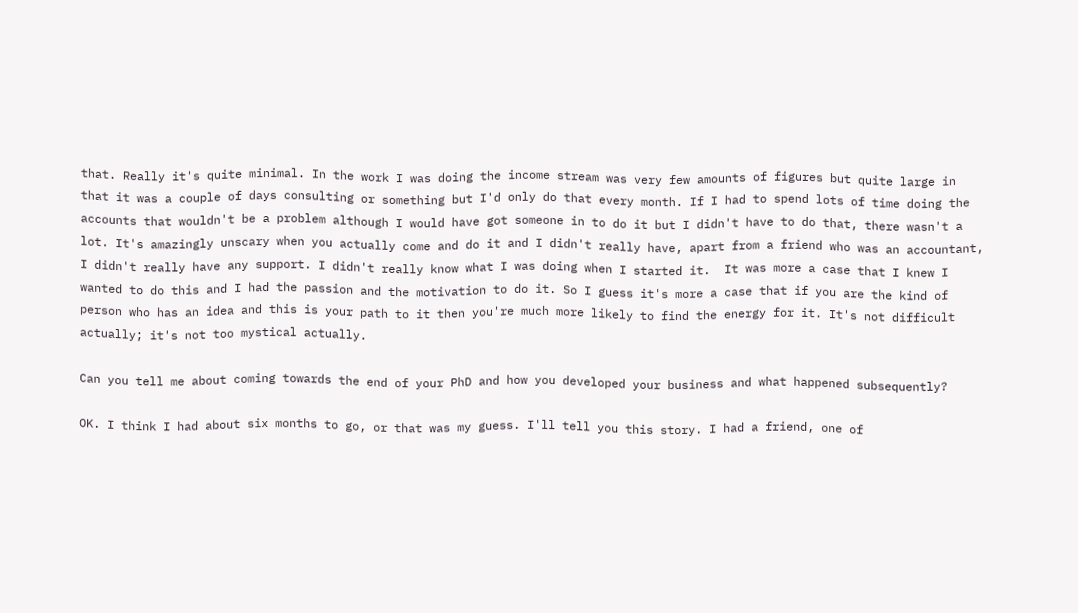that. Really it's quite minimal. In the work I was doing the income stream was very few amounts of figures but quite large in that it was a couple of days consulting or something but I'd only do that every month. If I had to spend lots of time doing the accounts that wouldn't be a problem although I would have got someone in to do it but I didn't have to do that, there wasn't a lot. It's amazingly unscary when you actually come and do it and I didn't really have, apart from a friend who was an accountant, I didn't really have any support. I didn't really know what I was doing when I started it.  It was more a case that I knew I wanted to do this and I had the passion and the motivation to do it. So I guess it's more a case that if you are the kind of person who has an idea and this is your path to it then you're much more likely to find the energy for it. It's not difficult actually; it's not too mystical actually.

Can you tell me about coming towards the end of your PhD and how you developed your business and what happened subsequently?

OK. I think I had about six months to go, or that was my guess. I'll tell you this story. I had a friend, one of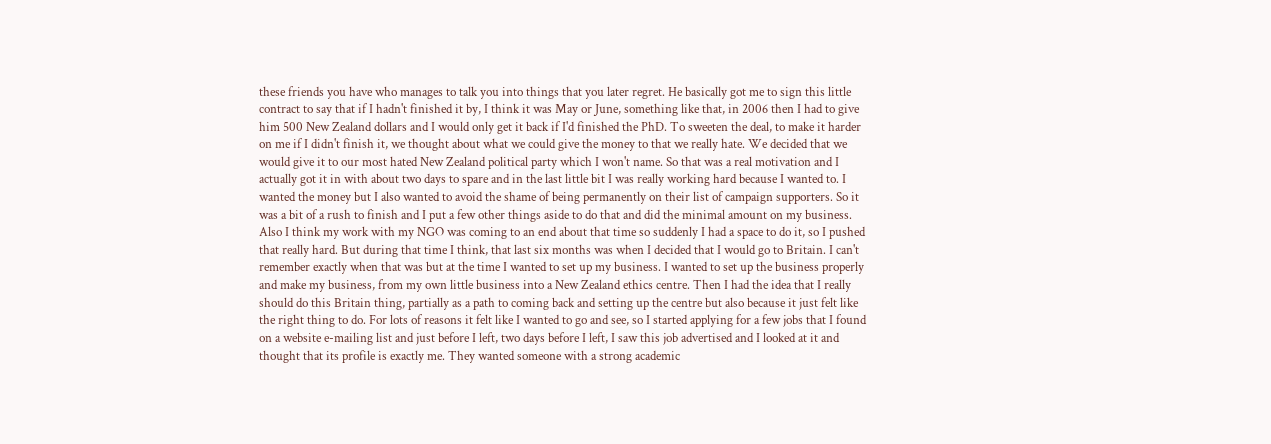these friends you have who manages to talk you into things that you later regret. He basically got me to sign this little contract to say that if I hadn't finished it by, I think it was May or June, something like that, in 2006 then I had to give him 500 New Zealand dollars and I would only get it back if I'd finished the PhD. To sweeten the deal, to make it harder on me if I didn't finish it, we thought about what we could give the money to that we really hate. We decided that we would give it to our most hated New Zealand political party which I won't name. So that was a real motivation and I actually got it in with about two days to spare and in the last little bit I was really working hard because I wanted to. I wanted the money but I also wanted to avoid the shame of being permanently on their list of campaign supporters. So it was a bit of a rush to finish and I put a few other things aside to do that and did the minimal amount on my business. Also I think my work with my NGO was coming to an end about that time so suddenly I had a space to do it, so I pushed that really hard. But during that time I think, that last six months was when I decided that I would go to Britain. I can't remember exactly when that was but at the time I wanted to set up my business. I wanted to set up the business properly and make my business, from my own little business into a New Zealand ethics centre. Then I had the idea that I really should do this Britain thing, partially as a path to coming back and setting up the centre but also because it just felt like the right thing to do. For lots of reasons it felt like I wanted to go and see, so I started applying for a few jobs that I found on a website e-mailing list and just before I left, two days before I left, I saw this job advertised and I looked at it and thought that its profile is exactly me. They wanted someone with a strong academic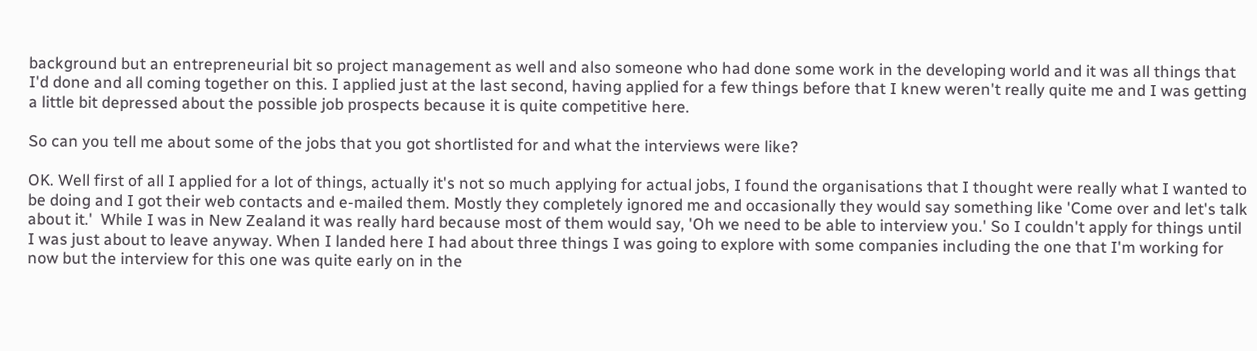background but an entrepreneurial bit so project management as well and also someone who had done some work in the developing world and it was all things that I'd done and all coming together on this. I applied just at the last second, having applied for a few things before that I knew weren't really quite me and I was getting a little bit depressed about the possible job prospects because it is quite competitive here.

So can you tell me about some of the jobs that you got shortlisted for and what the interviews were like?

OK. Well first of all I applied for a lot of things, actually it's not so much applying for actual jobs, I found the organisations that I thought were really what I wanted to be doing and I got their web contacts and e-mailed them. Mostly they completely ignored me and occasionally they would say something like 'Come over and let's talk about it.'  While I was in New Zealand it was really hard because most of them would say, 'Oh we need to be able to interview you.' So I couldn't apply for things until I was just about to leave anyway. When I landed here I had about three things I was going to explore with some companies including the one that I'm working for now but the interview for this one was quite early on in the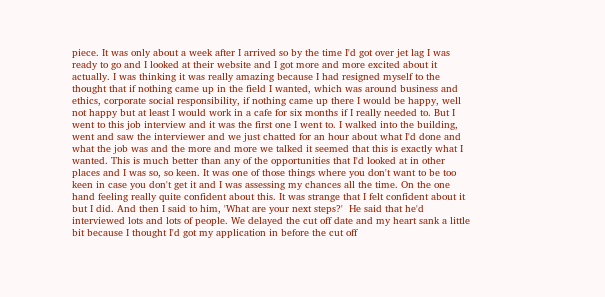piece. It was only about a week after I arrived so by the time I'd got over jet lag I was ready to go and I looked at their website and I got more and more excited about it actually. I was thinking it was really amazing because I had resigned myself to the thought that if nothing came up in the field I wanted, which was around business and ethics, corporate social responsibility, if nothing came up there I would be happy, well not happy but at least I would work in a cafe for six months if I really needed to. But I went to this job interview and it was the first one I went to. I walked into the building, went and saw the interviewer and we just chatted for an hour about what I'd done and what the job was and the more and more we talked it seemed that this is exactly what I wanted. This is much better than any of the opportunities that I'd looked at in other places and I was so, so keen. It was one of those things where you don't want to be too keen in case you don't get it and I was assessing my chances all the time. On the one hand feeling really quite confident about this. It was strange that I felt confident about it but I did. And then I said to him, 'What are your next steps?'  He said that he'd interviewed lots and lots of people. We delayed the cut off date and my heart sank a little bit because I thought I'd got my application in before the cut off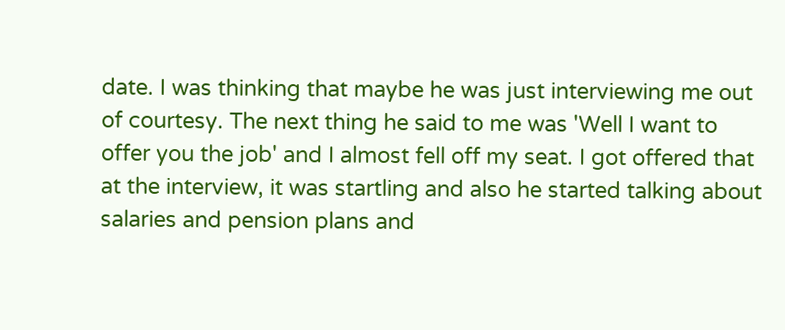date. I was thinking that maybe he was just interviewing me out of courtesy. The next thing he said to me was 'Well I want to offer you the job' and I almost fell off my seat. I got offered that at the interview, it was startling and also he started talking about salaries and pension plans and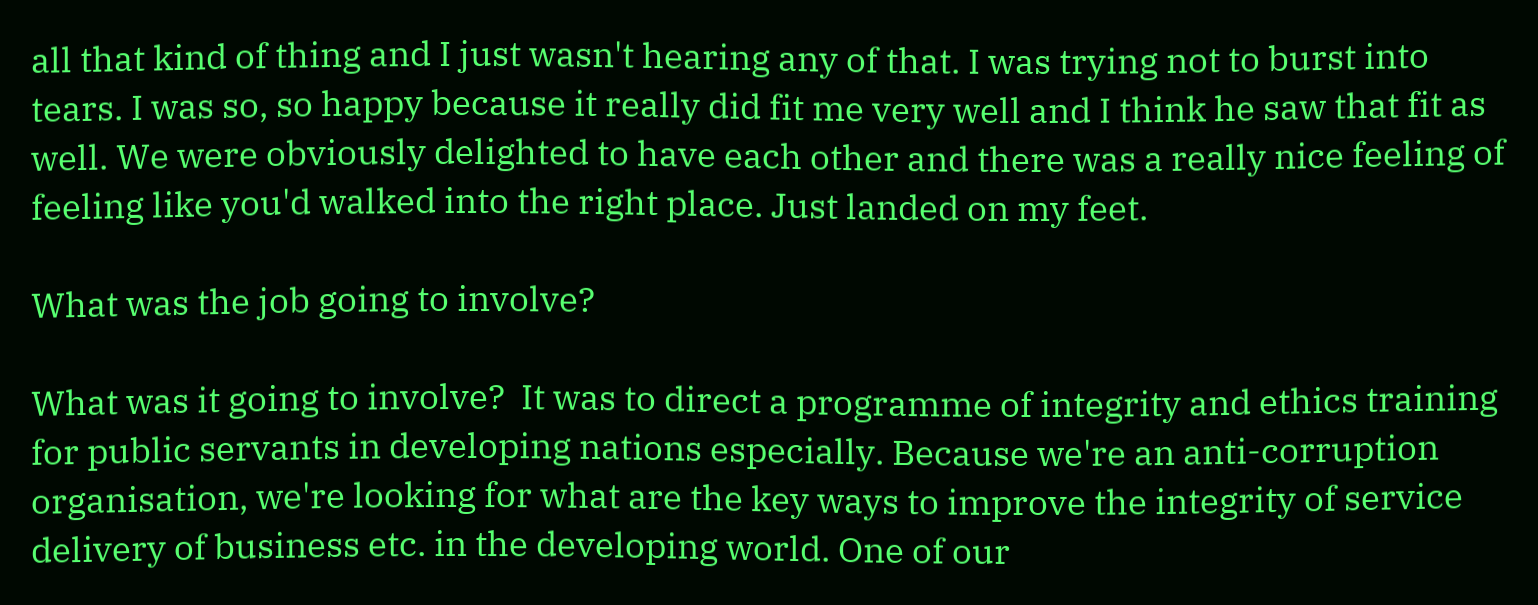all that kind of thing and I just wasn't hearing any of that. I was trying not to burst into tears. I was so, so happy because it really did fit me very well and I think he saw that fit as well. We were obviously delighted to have each other and there was a really nice feeling of feeling like you'd walked into the right place. Just landed on my feet.

What was the job going to involve?

What was it going to involve?  It was to direct a programme of integrity and ethics training for public servants in developing nations especially. Because we're an anti-corruption organisation, we're looking for what are the key ways to improve the integrity of service delivery of business etc. in the developing world. One of our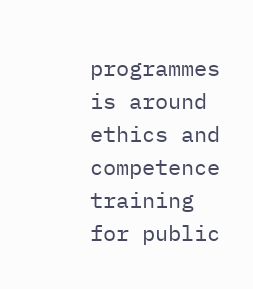programmes is around ethics and competence training for public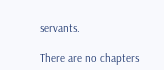servants.

There are no chapters